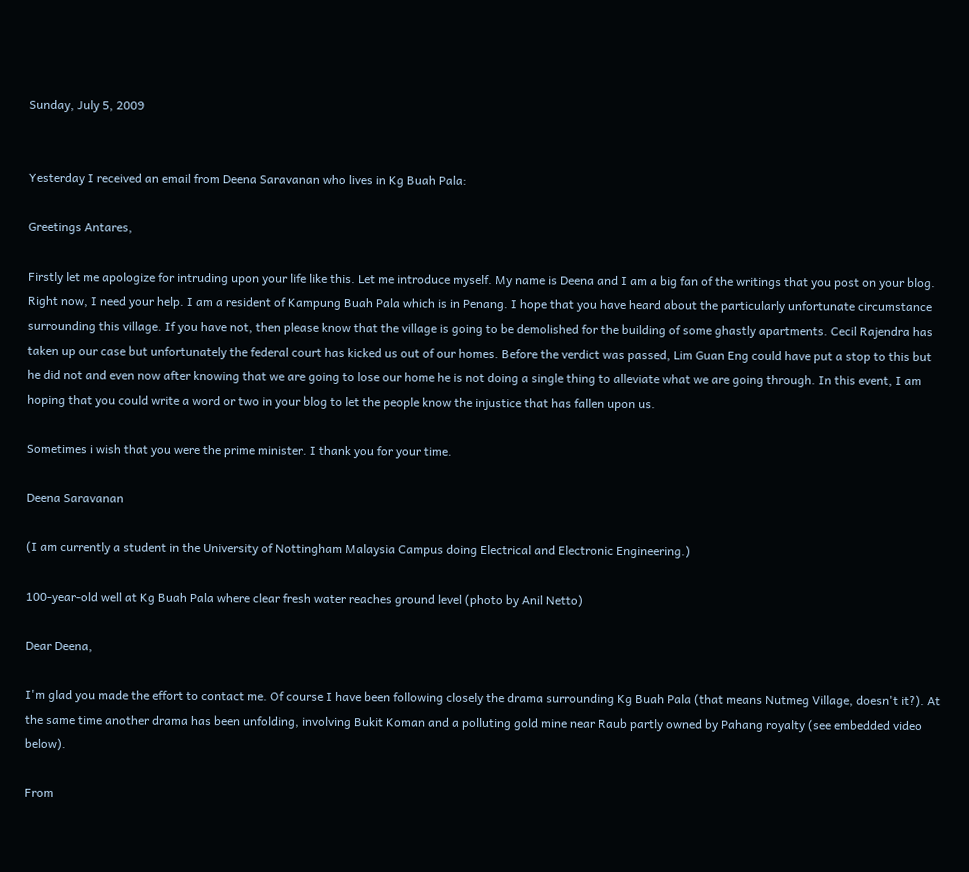Sunday, July 5, 2009


Yesterday I received an email from Deena Saravanan who lives in Kg Buah Pala:

Greetings Antares,

Firstly let me apologize for intruding upon your life like this. Let me introduce myself. My name is Deena and I am a big fan of the writings that you post on your blog. Right now, I need your help. I am a resident of Kampung Buah Pala which is in Penang. I hope that you have heard about the particularly unfortunate circumstance surrounding this village. If you have not, then please know that the village is going to be demolished for the building of some ghastly apartments. Cecil Rajendra has taken up our case but unfortunately the federal court has kicked us out of our homes. Before the verdict was passed, Lim Guan Eng could have put a stop to this but he did not and even now after knowing that we are going to lose our home he is not doing a single thing to alleviate what we are going through. In this event, I am hoping that you could write a word or two in your blog to let the people know the injustice that has fallen upon us.

Sometimes i wish that you were the prime minister. I thank you for your time.

Deena Saravanan

(I am currently a student in the University of Nottingham Malaysia Campus doing Electrical and Electronic Engineering.)

100-year-old well at Kg Buah Pala where clear fresh water reaches ground level (photo by Anil Netto)

Dear Deena,

I'm glad you made the effort to contact me. Of course I have been following closely the drama surrounding Kg Buah Pala (that means Nutmeg Village, doesn't it?). At the same time another drama has been unfolding, involving Bukit Koman and a polluting gold mine near Raub partly owned by Pahang royalty (see embedded video below).

From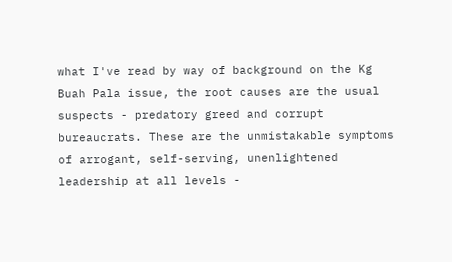what I've read by way of background on the Kg Buah Pala issue, the root causes are the usual suspects - predatory greed and corrupt bureaucrats. These are the unmistakable symptoms of arrogant, self-serving, unenlightened leadership at all levels -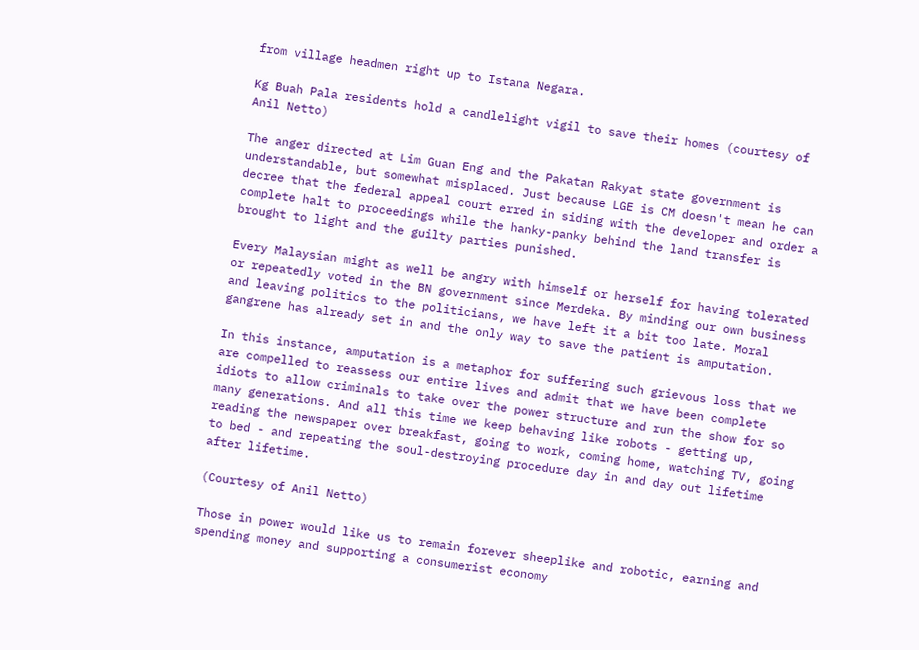from village headmen right up to Istana Negara.

Kg Buah Pala residents hold a candlelight vigil to save their homes (courtesy of Anil Netto)

The anger directed at Lim Guan Eng and the Pakatan Rakyat state government is understandable, but somewhat misplaced. Just because LGE is CM doesn't mean he can decree that the federal appeal court erred in siding with the developer and order a complete halt to proceedings while the hanky-panky behind the land transfer is brought to light and the guilty parties punished.

Every Malaysian might as well be angry with himself or herself for having tolerated or repeatedly voted in the BN government since Merdeka. By minding our own business and leaving politics to the politicians, we have left it a bit too late. Moral gangrene has already set in and the only way to save the patient is amputation.

In this instance, amputation is a metaphor for suffering such grievous loss that we are compelled to reassess our entire lives and admit that we have been complete idiots to allow criminals to take over the power structure and run the show for so many generations. And all this time we keep behaving like robots - getting up, reading the newspaper over breakfast, going to work, coming home, watching TV, going to bed - and repeating the soul-destroying procedure day in and day out lifetime after lifetime.

(Courtesy of Anil Netto)

Those in power would like us to remain forever sheeplike and robotic, earning and spending money and supporting a consumerist economy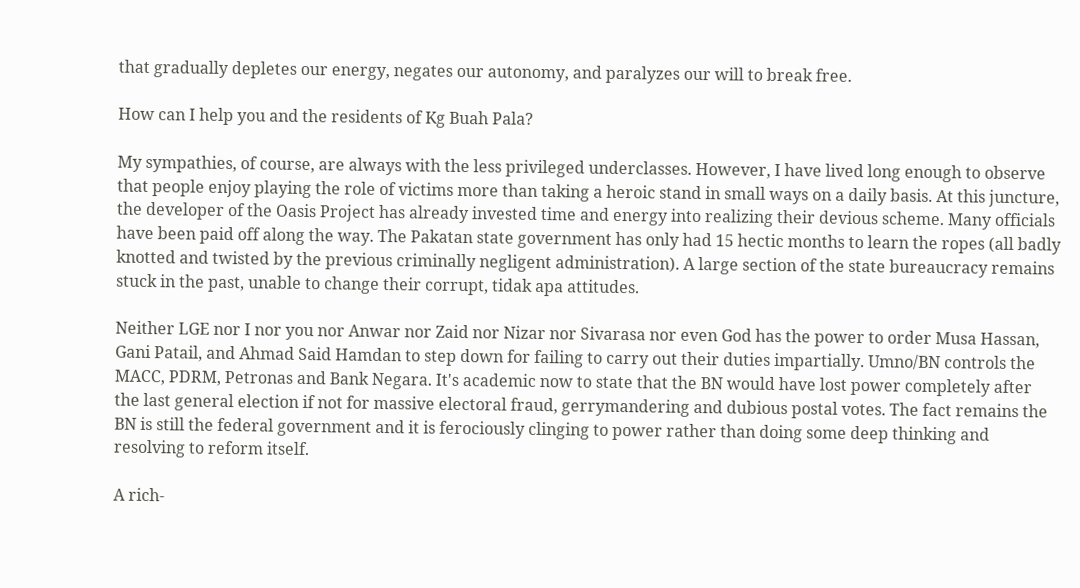that gradually depletes our energy, negates our autonomy, and paralyzes our will to break free.

How can I help you and the residents of Kg Buah Pala?

My sympathies, of course, are always with the less privileged underclasses. However, I have lived long enough to observe that people enjoy playing the role of victims more than taking a heroic stand in small ways on a daily basis. At this juncture, the developer of the Oasis Project has already invested time and energy into realizing their devious scheme. Many officials have been paid off along the way. The Pakatan state government has only had 15 hectic months to learn the ropes (all badly knotted and twisted by the previous criminally negligent administration). A large section of the state bureaucracy remains stuck in the past, unable to change their corrupt, tidak apa attitudes.

Neither LGE nor I nor you nor Anwar nor Zaid nor Nizar nor Sivarasa nor even God has the power to order Musa Hassan, Gani Patail, and Ahmad Said Hamdan to step down for failing to carry out their duties impartially. Umno/BN controls the MACC, PDRM, Petronas and Bank Negara. It's academic now to state that the BN would have lost power completely after the last general election if not for massive electoral fraud, gerrymandering and dubious postal votes. The fact remains the BN is still the federal government and it is ferociously clinging to power rather than doing some deep thinking and resolving to reform itself.

A rich-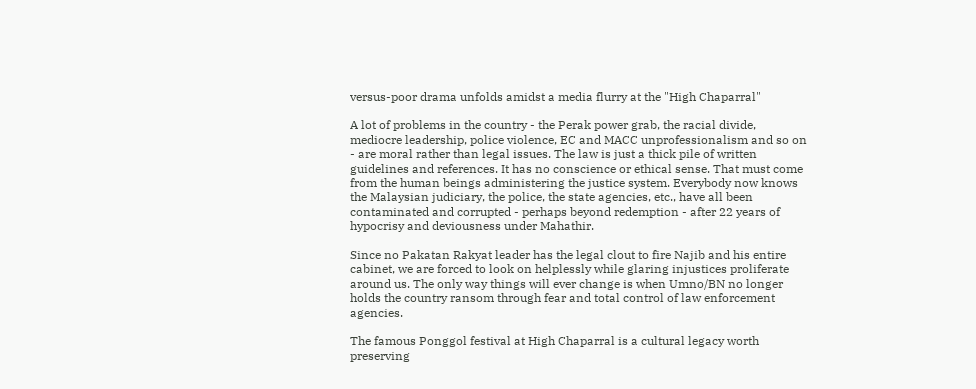versus-poor drama unfolds amidst a media flurry at the "High Chaparral"

A lot of problems in the country - the Perak power grab, the racial divide, mediocre leadership, police violence, EC and MACC unprofessionalism and so on - are moral rather than legal issues. The law is just a thick pile of written guidelines and references. It has no conscience or ethical sense. That must come from the human beings administering the justice system. Everybody now knows the Malaysian judiciary, the police, the state agencies, etc., have all been contaminated and corrupted - perhaps beyond redemption - after 22 years of hypocrisy and deviousness under Mahathir.

Since no Pakatan Rakyat leader has the legal clout to fire Najib and his entire cabinet, we are forced to look on helplessly while glaring injustices proliferate around us. The only way things will ever change is when Umno/BN no longer holds the country ransom through fear and total control of law enforcement agencies.

The famous Ponggol festival at High Chaparral is a cultural legacy worth preserving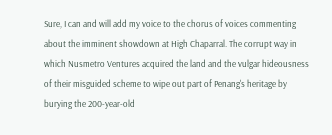Sure, I can and will add my voice to the chorus of voices commenting about the imminent showdown at High Chaparral. The corrupt way in which Nusmetro Ventures acquired the land and the vulgar hideousness of their misguided scheme to wipe out part of Penang's heritage by burying the 200-year-old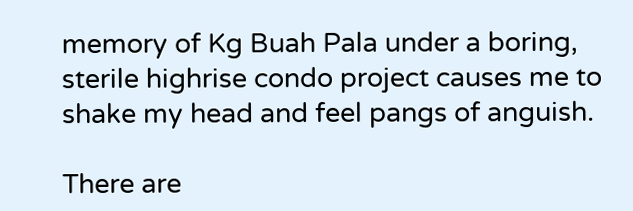memory of Kg Buah Pala under a boring, sterile highrise condo project causes me to shake my head and feel pangs of anguish.

There are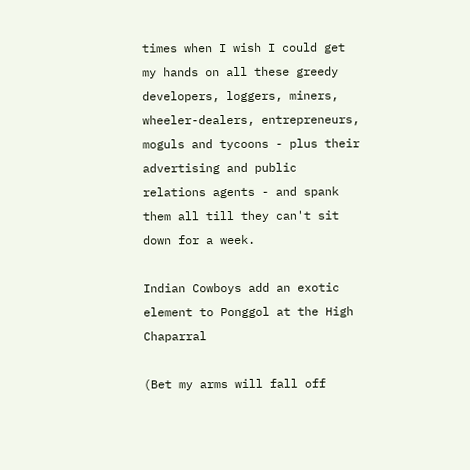times when I wish I could get my hands on all these greedy developers, loggers, miners, wheeler-dealers, entrepreneurs, moguls and tycoons - plus their advertising and public relations agents - and spank them all till they can't sit down for a week.

Indian Cowboys add an exotic element to Ponggol at the High Chaparral

(Bet my arms will fall off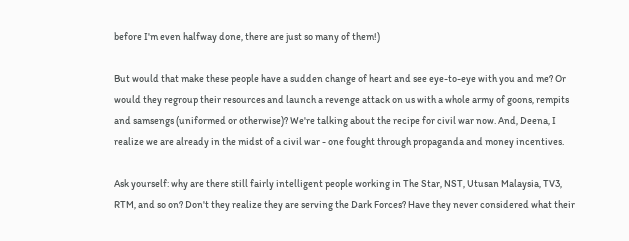before I'm even halfway done, there are just so many of them!)

But would that make these people have a sudden change of heart and see eye-to-eye with you and me? Or would they regroup their resources and launch a revenge attack on us with a whole army of goons, rempits and samsengs (uniformed or otherwise)? We're talking about the recipe for civil war now. And, Deena, I realize we are already in the midst of a civil war - one fought through propaganda and money incentives.

Ask yourself: why are there still fairly intelligent people working in The Star, NST, Utusan Malaysia, TV3, RTM, and so on? Don't they realize they are serving the Dark Forces? Have they never considered what their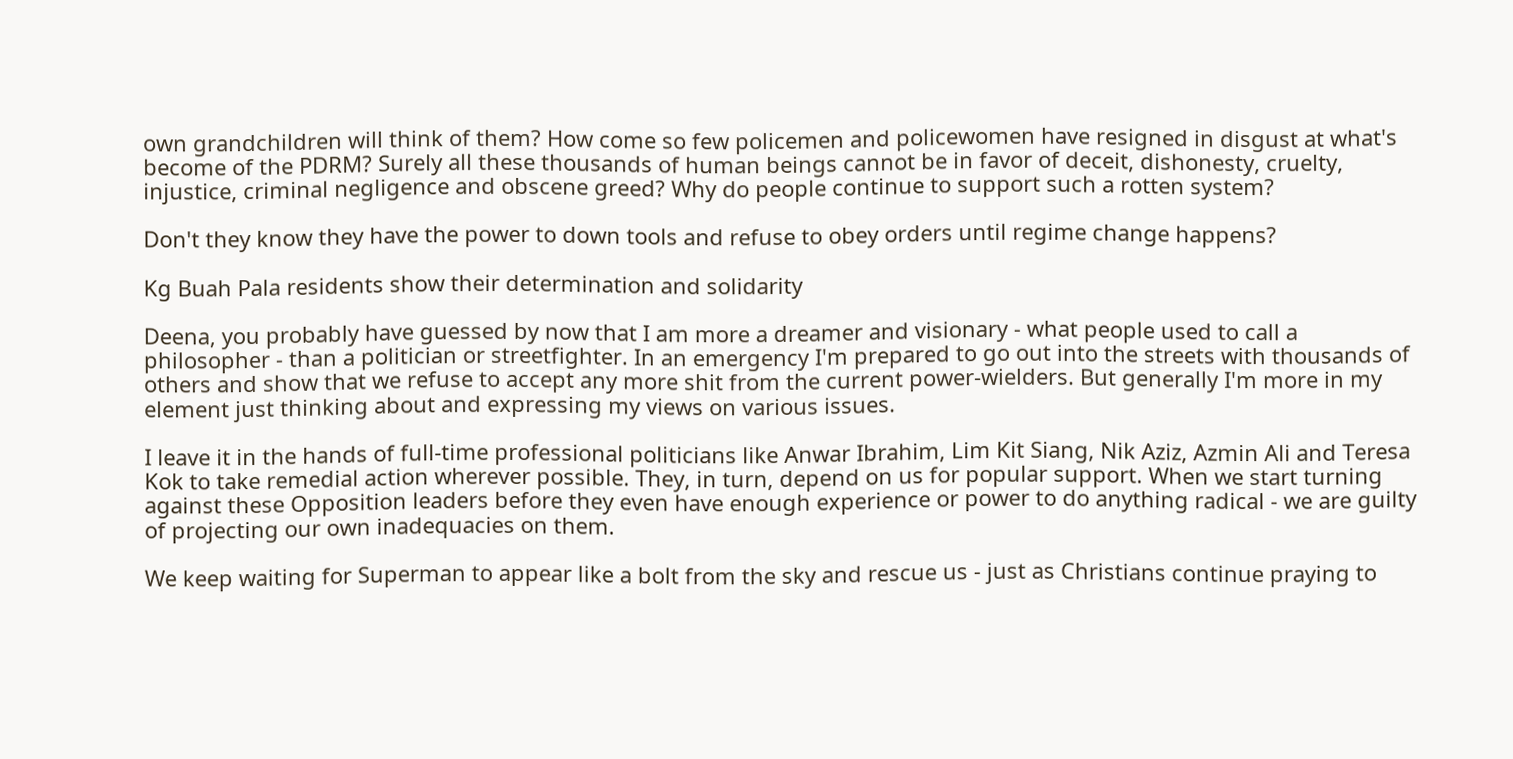own grandchildren will think of them? How come so few policemen and policewomen have resigned in disgust at what's become of the PDRM? Surely all these thousands of human beings cannot be in favor of deceit, dishonesty, cruelty, injustice, criminal negligence and obscene greed? Why do people continue to support such a rotten system?

Don't they know they have the power to down tools and refuse to obey orders until regime change happens?

Kg Buah Pala residents show their determination and solidarity

Deena, you probably have guessed by now that I am more a dreamer and visionary - what people used to call a philosopher - than a politician or streetfighter. In an emergency I'm prepared to go out into the streets with thousands of others and show that we refuse to accept any more shit from the current power-wielders. But generally I'm more in my element just thinking about and expressing my views on various issues.

I leave it in the hands of full-time professional politicians like Anwar Ibrahim, Lim Kit Siang, Nik Aziz, Azmin Ali and Teresa Kok to take remedial action wherever possible. They, in turn, depend on us for popular support. When we start turning against these Opposition leaders before they even have enough experience or power to do anything radical - we are guilty of projecting our own inadequacies on them.

We keep waiting for Superman to appear like a bolt from the sky and rescue us - just as Christians continue praying to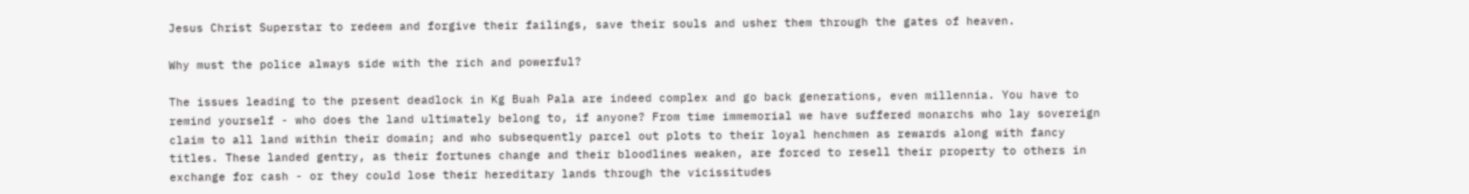Jesus Christ Superstar to redeem and forgive their failings, save their souls and usher them through the gates of heaven.

Why must the police always side with the rich and powerful?

The issues leading to the present deadlock in Kg Buah Pala are indeed complex and go back generations, even millennia. You have to remind yourself - who does the land ultimately belong to, if anyone? From time immemorial we have suffered monarchs who lay sovereign claim to all land within their domain; and who subsequently parcel out plots to their loyal henchmen as rewards along with fancy titles. These landed gentry, as their fortunes change and their bloodlines weaken, are forced to resell their property to others in exchange for cash - or they could lose their hereditary lands through the vicissitudes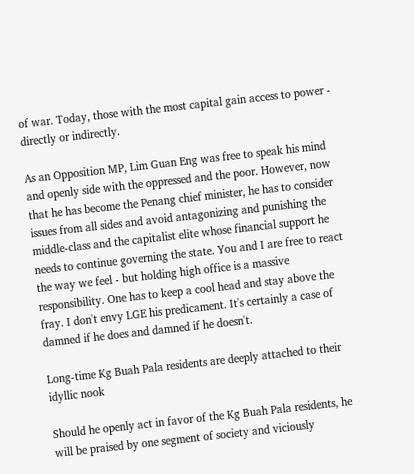of war. Today, those with the most capital gain access to power - directly or indirectly.

As an Opposition MP, Lim Guan Eng was free to speak his mind and openly side with the oppressed and the poor. However, now that he has become the Penang chief minister, he has to consider issues from all sides and avoid antagonizing and punishing the middle-class and the capitalist elite whose financial support he needs to continue governing the state. You and I are free to react the way we feel - but holding high office is a massive responsibility. One has to keep a cool head and stay above the fray. I don't envy LGE his predicament. It's certainly a case of damned if he does and damned if he doesn't.

Long-time Kg Buah Pala residents are deeply attached to their idyllic nook

Should he openly act in favor of the Kg Buah Pala residents, he will be praised by one segment of society and viciously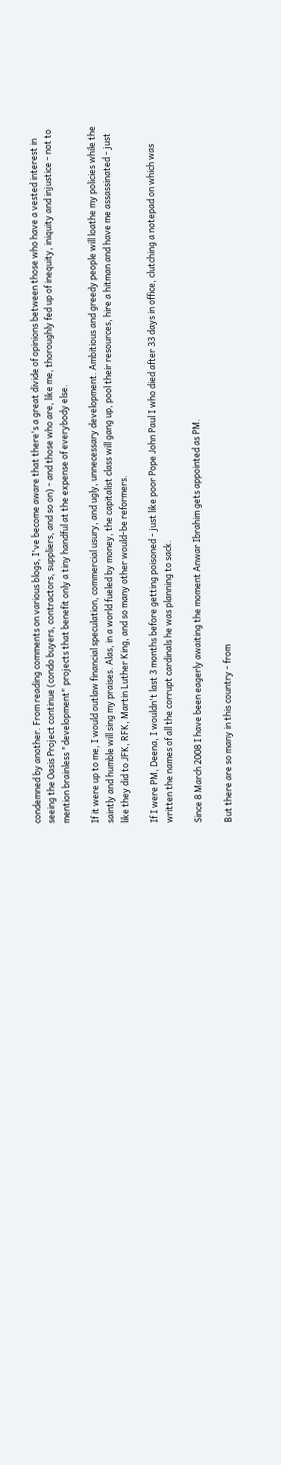condemned by another. From reading comments on various blogs, I've become aware that there's a great divide of opinions between those who have a vested interest in seeing the Oasis Project continue (condo buyers, contractors, suppliers, and so on) - and those who are, like me, thoroughly fed up of inequity, iniquity and injustice - not to mention brainless "development" projects that benefit only a tiny handful at the expense of everybody else.

If it were up to me, I would outlaw financial speculation, commercial usury, and ugly, unnecessary development. Ambitious and greedy people will loathe my policies while the saintly and humble will sing my praises. Alas, in a world fueled by money, the capitalist class will gang up, pool their resources, hire a hitman and have me assassinated - just like they did to JFK, RFK, Martin Luther King, and so many other would-be reformers.

If I were PM, Deena, I wouldn't last 3 months before getting poisoned - just like poor Pope John Paul I who died after 33 days in office, clutching a notepad on which was written the names of all the corrupt cardinals he was planning to sack.

Since 8 March 2008 I have been eagerly awaiting the moment Anwar Ibrahim gets appointed as PM.

But there are so many in this country - from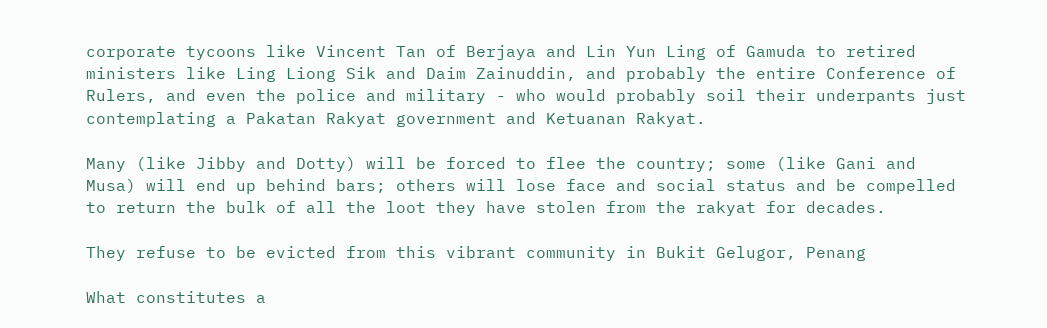corporate tycoons like Vincent Tan of Berjaya and Lin Yun Ling of Gamuda to retired ministers like Ling Liong Sik and Daim Zainuddin, and probably the entire Conference of Rulers, and even the police and military - who would probably soil their underpants just contemplating a Pakatan Rakyat government and Ketuanan Rakyat.

Many (like Jibby and Dotty) will be forced to flee the country; some (like Gani and Musa) will end up behind bars; others will lose face and social status and be compelled to return the bulk of all the loot they have stolen from the rakyat for decades.

They refuse to be evicted from this vibrant community in Bukit Gelugor, Penang

What constitutes a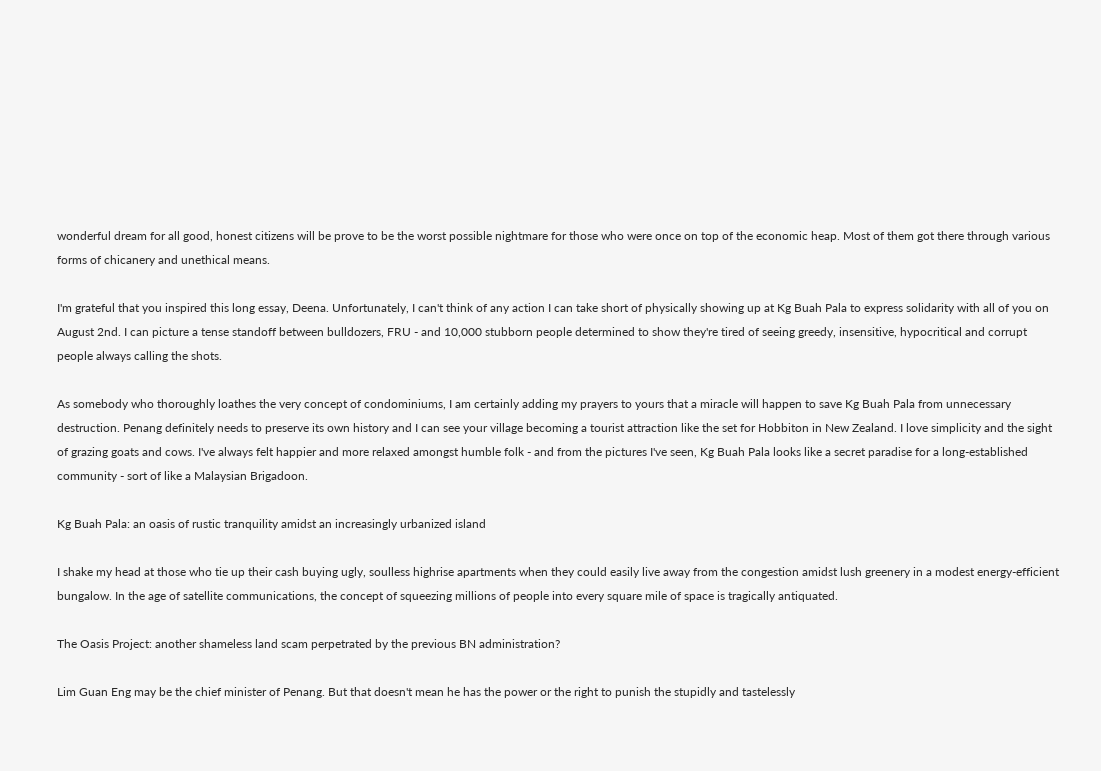wonderful dream for all good, honest citizens will be prove to be the worst possible nightmare for those who were once on top of the economic heap. Most of them got there through various forms of chicanery and unethical means.

I'm grateful that you inspired this long essay, Deena. Unfortunately, I can't think of any action I can take short of physically showing up at Kg Buah Pala to express solidarity with all of you on August 2nd. I can picture a tense standoff between bulldozers, FRU - and 10,000 stubborn people determined to show they're tired of seeing greedy, insensitive, hypocritical and corrupt people always calling the shots.

As somebody who thoroughly loathes the very concept of condominiums, I am certainly adding my prayers to yours that a miracle will happen to save Kg Buah Pala from unnecessary destruction. Penang definitely needs to preserve its own history and I can see your village becoming a tourist attraction like the set for Hobbiton in New Zealand. I love simplicity and the sight of grazing goats and cows. I've always felt happier and more relaxed amongst humble folk - and from the pictures I've seen, Kg Buah Pala looks like a secret paradise for a long-established community - sort of like a Malaysian Brigadoon.

Kg Buah Pala: an oasis of rustic tranquility amidst an increasingly urbanized island

I shake my head at those who tie up their cash buying ugly, soulless highrise apartments when they could easily live away from the congestion amidst lush greenery in a modest energy-efficient bungalow. In the age of satellite communications, the concept of squeezing millions of people into every square mile of space is tragically antiquated.

The Oasis Project: another shameless land scam perpetrated by the previous BN administration?

Lim Guan Eng may be the chief minister of Penang. But that doesn't mean he has the power or the right to punish the stupidly and tastelessly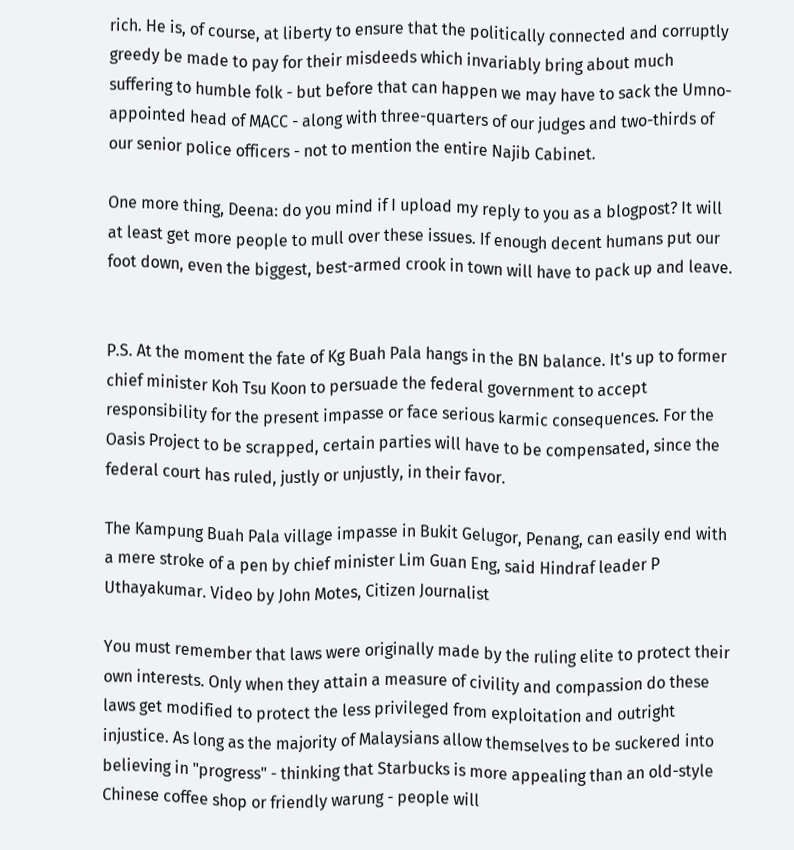rich. He is, of course, at liberty to ensure that the politically connected and corruptly greedy be made to pay for their misdeeds which invariably bring about much suffering to humble folk - but before that can happen we may have to sack the Umno-appointed head of MACC - along with three-quarters of our judges and two-thirds of our senior police officers - not to mention the entire Najib Cabinet.

One more thing, Deena: do you mind if I upload my reply to you as a blogpost? It will at least get more people to mull over these issues. If enough decent humans put our foot down, even the biggest, best-armed crook in town will have to pack up and leave.


P.S. At the moment the fate of Kg Buah Pala hangs in the BN balance. It's up to former chief minister Koh Tsu Koon to persuade the federal government to accept responsibility for the present impasse or face serious karmic consequences. For the Oasis Project to be scrapped, certain parties will have to be compensated, since the federal court has ruled, justly or unjustly, in their favor.

The Kampung Buah Pala village impasse in Bukit Gelugor, Penang, can easily end with a mere stroke of a pen by chief minister Lim Guan Eng, said Hindraf leader P Uthayakumar. Video by John Motes, Citizen Journalist

You must remember that laws were originally made by the ruling elite to protect their own interests. Only when they attain a measure of civility and compassion do these laws get modified to protect the less privileged from exploitation and outright injustice. As long as the majority of Malaysians allow themselves to be suckered into believing in "progress" - thinking that Starbucks is more appealing than an old-style Chinese coffee shop or friendly warung - people will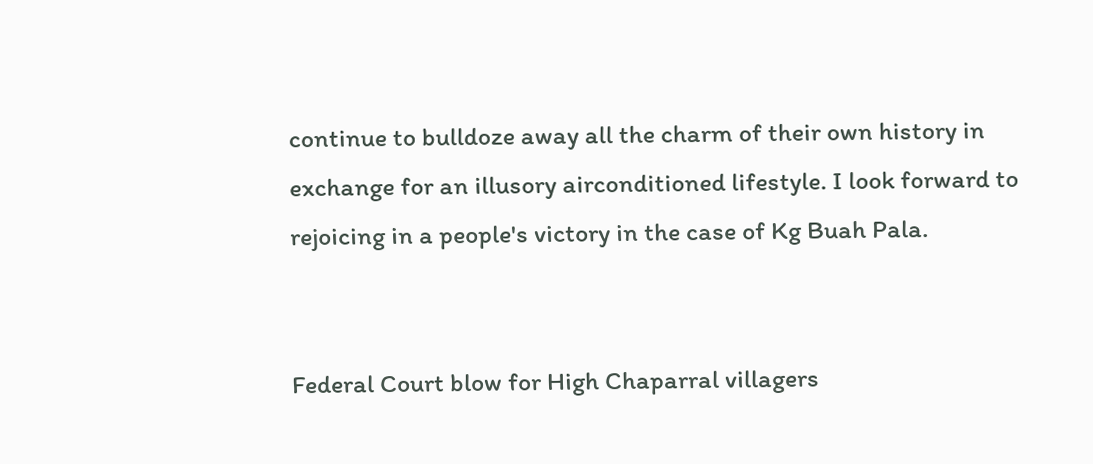continue to bulldoze away all the charm of their own history in exchange for an illusory airconditioned lifestyle. I look forward to rejoicing in a people's victory in the case of Kg Buah Pala.


Federal Court blow for High Chaparral villagers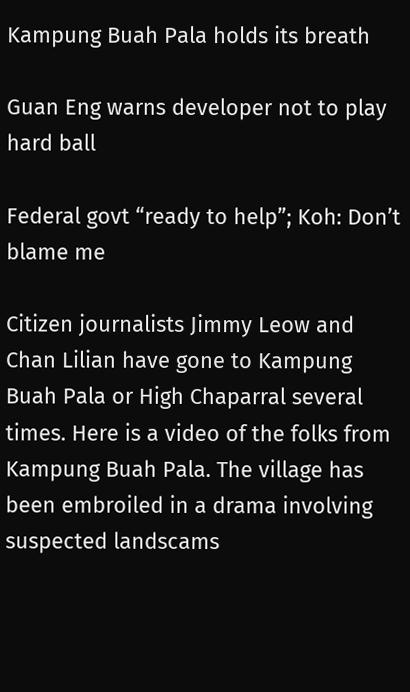Kampung Buah Pala holds its breath

Guan Eng warns developer not to play hard ball

Federal govt “ready to help”; Koh: Don’t blame me

Citizen journalists Jimmy Leow and Chan Lilian have gone to Kampung Buah Pala or High Chaparral several times. Here is a video of the folks from Kampung Buah Pala. The village has been embroiled in a drama involving suspected landscams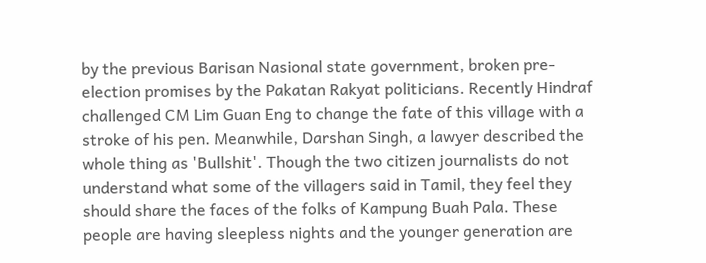by the previous Barisan Nasional state government, broken pre-election promises by the Pakatan Rakyat politicians. Recently Hindraf challenged CM Lim Guan Eng to change the fate of this village with a stroke of his pen. Meanwhile, Darshan Singh, a lawyer described the whole thing as 'Bullshit'. Though the two citizen journalists do not understand what some of the villagers said in Tamil, they feel they should share the faces of the folks of Kampung Buah Pala. These people are having sleepless nights and the younger generation are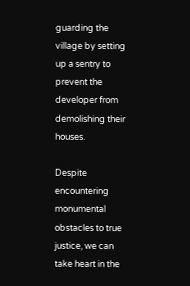guarding the village by setting up a sentry to prevent the developer from demolishing their houses.

Despite encountering monumental obstacles to true justice, we can take heart in the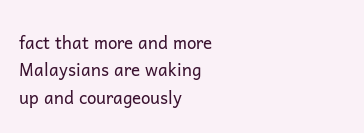fact that more and more Malaysians are waking up and courageously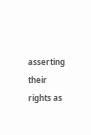asserting their rights as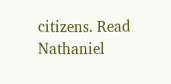citizens. Read Nathaniel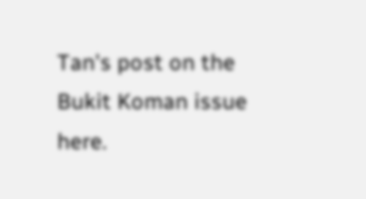Tan's post on the Bukit Koman issue here.